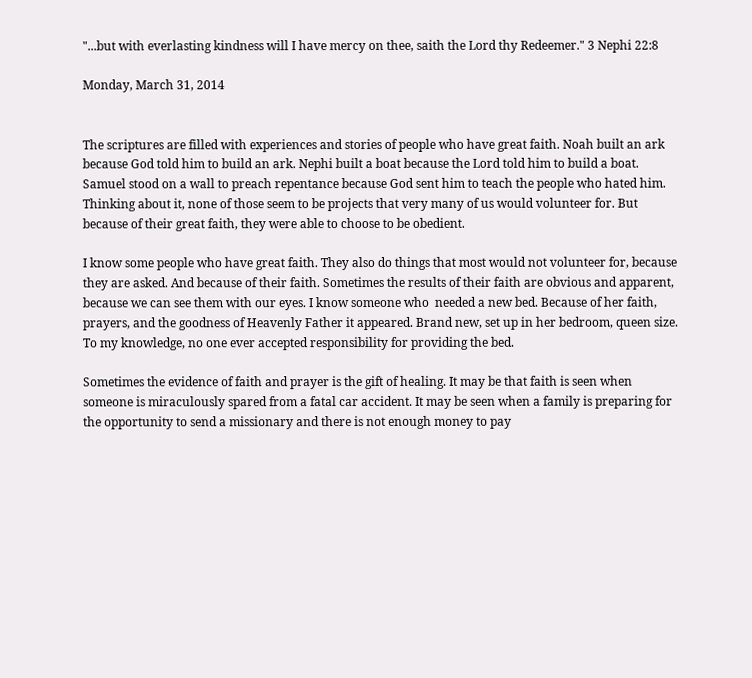"...but with everlasting kindness will I have mercy on thee, saith the Lord thy Redeemer." 3 Nephi 22:8

Monday, March 31, 2014


The scriptures are filled with experiences and stories of people who have great faith. Noah built an ark because God told him to build an ark. Nephi built a boat because the Lord told him to build a boat. Samuel stood on a wall to preach repentance because God sent him to teach the people who hated him. Thinking about it, none of those seem to be projects that very many of us would volunteer for. But because of their great faith, they were able to choose to be obedient.

I know some people who have great faith. They also do things that most would not volunteer for, because they are asked. And because of their faith. Sometimes the results of their faith are obvious and apparent, because we can see them with our eyes. I know someone who  needed a new bed. Because of her faith, prayers, and the goodness of Heavenly Father it appeared. Brand new, set up in her bedroom, queen size. To my knowledge, no one ever accepted responsibility for providing the bed.

Sometimes the evidence of faith and prayer is the gift of healing. It may be that faith is seen when someone is miraculously spared from a fatal car accident. It may be seen when a family is preparing for the opportunity to send a missionary and there is not enough money to pay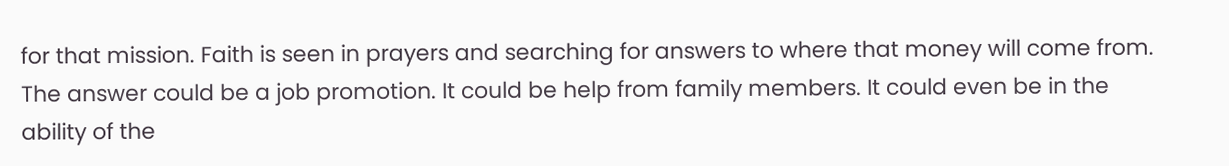for that mission. Faith is seen in prayers and searching for answers to where that money will come from. The answer could be a job promotion. It could be help from family members. It could even be in the ability of the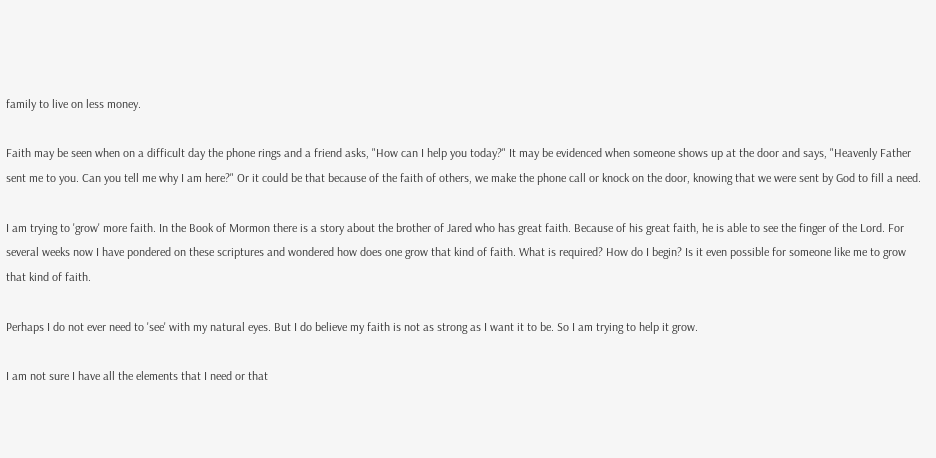family to live on less money.

Faith may be seen when on a difficult day the phone rings and a friend asks, "How can I help you today?" It may be evidenced when someone shows up at the door and says, "Heavenly Father sent me to you. Can you tell me why I am here?" Or it could be that because of the faith of others, we make the phone call or knock on the door, knowing that we were sent by God to fill a need.

I am trying to 'grow' more faith. In the Book of Mormon there is a story about the brother of Jared who has great faith. Because of his great faith, he is able to see the finger of the Lord. For several weeks now I have pondered on these scriptures and wondered how does one grow that kind of faith. What is required? How do I begin? Is it even possible for someone like me to grow that kind of faith.

Perhaps I do not ever need to 'see' with my natural eyes. But I do believe my faith is not as strong as I want it to be. So I am trying to help it grow.

I am not sure I have all the elements that I need or that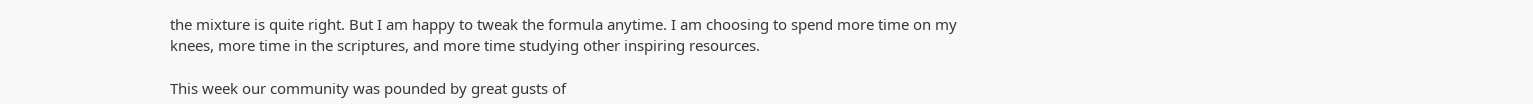the mixture is quite right. But I am happy to tweak the formula anytime. I am choosing to spend more time on my knees, more time in the scriptures, and more time studying other inspiring resources.

This week our community was pounded by great gusts of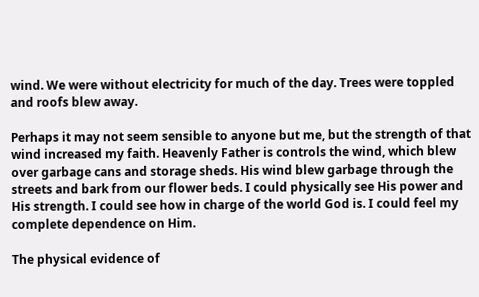wind. We were without electricity for much of the day. Trees were toppled and roofs blew away.

Perhaps it may not seem sensible to anyone but me, but the strength of that wind increased my faith. Heavenly Father is controls the wind, which blew over garbage cans and storage sheds. His wind blew garbage through the streets and bark from our flower beds. I could physically see His power and His strength. I could see how in charge of the world God is. I could feel my complete dependence on Him.

The physical evidence of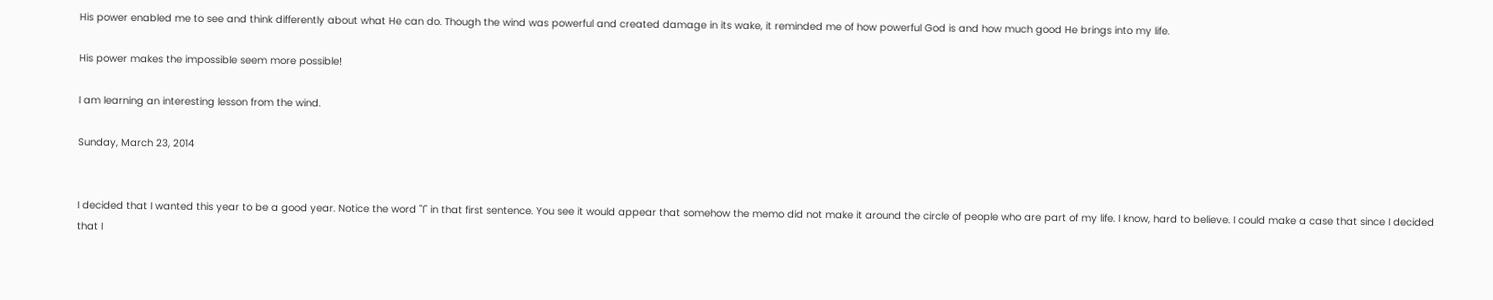His power enabled me to see and think differently about what He can do. Though the wind was powerful and created damage in its wake, it reminded me of how powerful God is and how much good He brings into my life.

His power makes the impossible seem more possible!

I am learning an interesting lesson from the wind.

Sunday, March 23, 2014


I decided that I wanted this year to be a good year. Notice the word "I" in that first sentence. You see it would appear that somehow the memo did not make it around the circle of people who are part of my life. I know, hard to believe. I could make a case that since I decided that I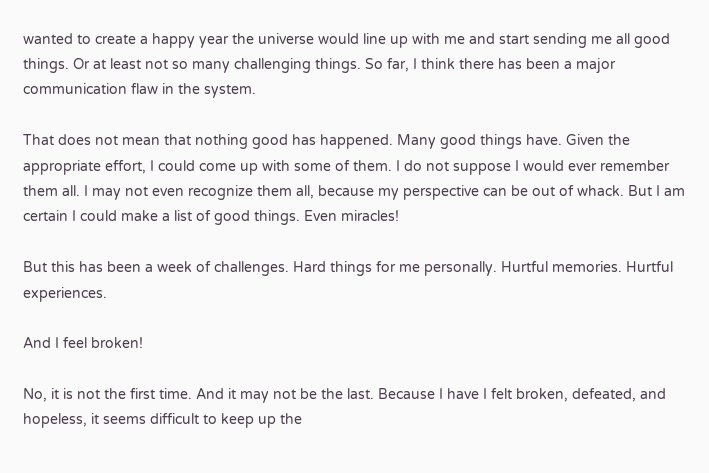wanted to create a happy year the universe would line up with me and start sending me all good things. Or at least not so many challenging things. So far, I think there has been a major communication flaw in the system.

That does not mean that nothing good has happened. Many good things have. Given the appropriate effort, I could come up with some of them. I do not suppose I would ever remember them all. I may not even recognize them all, because my perspective can be out of whack. But I am certain I could make a list of good things. Even miracles!

But this has been a week of challenges. Hard things for me personally. Hurtful memories. Hurtful experiences.

And I feel broken!

No, it is not the first time. And it may not be the last. Because I have I felt broken, defeated, and hopeless, it seems difficult to keep up the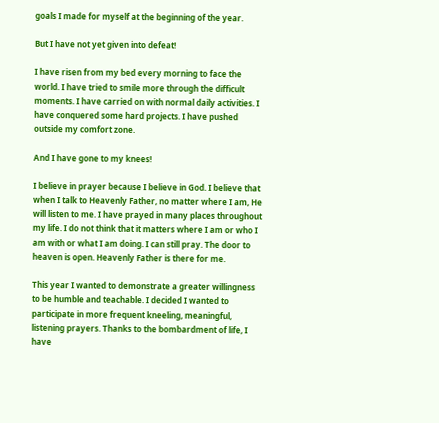goals I made for myself at the beginning of the year.

But I have not yet given into defeat!

I have risen from my bed every morning to face the world. I have tried to smile more through the difficult moments. I have carried on with normal daily activities. I have conquered some hard projects. I have pushed outside my comfort zone.

And I have gone to my knees!

I believe in prayer because I believe in God. I believe that when I talk to Heavenly Father, no matter where I am, He will listen to me. I have prayed in many places throughout my life. I do not think that it matters where I am or who I am with or what I am doing. I can still pray. The door to heaven is open. Heavenly Father is there for me.

This year I wanted to demonstrate a greater willingness to be humble and teachable. I decided I wanted to participate in more frequent kneeling, meaningful, listening prayers. Thanks to the bombardment of life, I have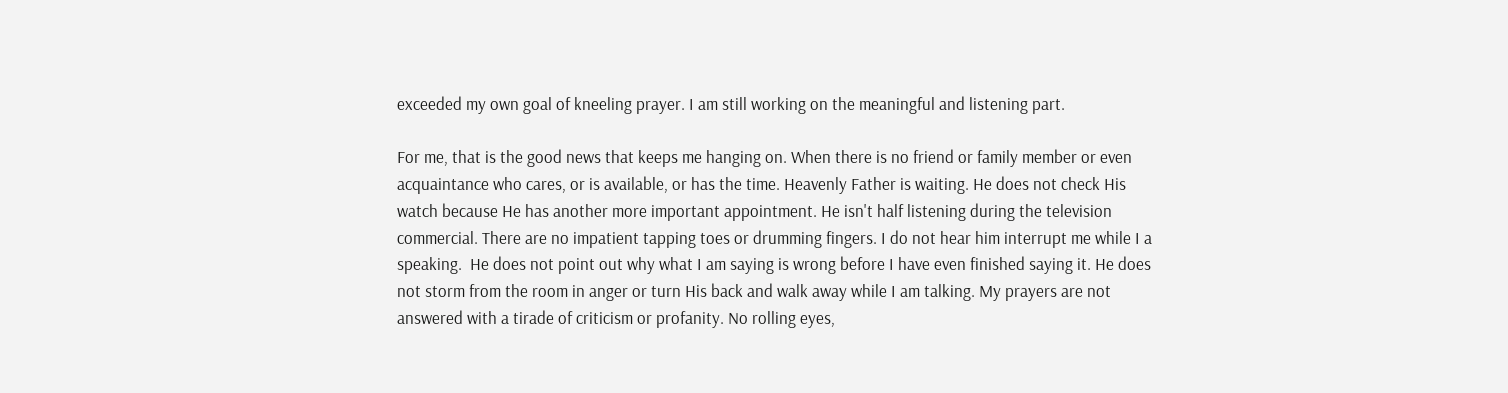exceeded my own goal of kneeling prayer. I am still working on the meaningful and listening part.

For me, that is the good news that keeps me hanging on. When there is no friend or family member or even acquaintance who cares, or is available, or has the time. Heavenly Father is waiting. He does not check His watch because He has another more important appointment. He isn't half listening during the television commercial. There are no impatient tapping toes or drumming fingers. I do not hear him interrupt me while I a speaking.  He does not point out why what I am saying is wrong before I have even finished saying it. He does not storm from the room in anger or turn His back and walk away while I am talking. My prayers are not answered with a tirade of criticism or profanity. No rolling eyes,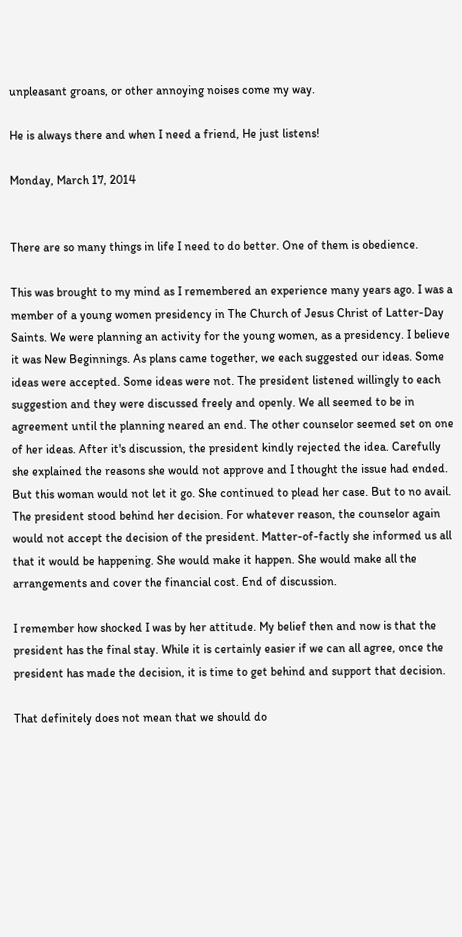unpleasant groans, or other annoying noises come my way.

He is always there and when I need a friend, He just listens!

Monday, March 17, 2014


There are so many things in life I need to do better. One of them is obedience.

This was brought to my mind as I remembered an experience many years ago. I was a member of a young women presidency in The Church of Jesus Christ of Latter-Day Saints. We were planning an activity for the young women, as a presidency. I believe it was New Beginnings. As plans came together, we each suggested our ideas. Some ideas were accepted. Some ideas were not. The president listened willingly to each suggestion and they were discussed freely and openly. We all seemed to be in agreement until the planning neared an end. The other counselor seemed set on one of her ideas. After it's discussion, the president kindly rejected the idea. Carefully she explained the reasons she would not approve and I thought the issue had ended. But this woman would not let it go. She continued to plead her case. But to no avail. The president stood behind her decision. For whatever reason, the counselor again would not accept the decision of the president. Matter-of-factly she informed us all that it would be happening. She would make it happen. She would make all the arrangements and cover the financial cost. End of discussion.

I remember how shocked I was by her attitude. My belief then and now is that the president has the final stay. While it is certainly easier if we can all agree, once the president has made the decision, it is time to get behind and support that decision.

That definitely does not mean that we should do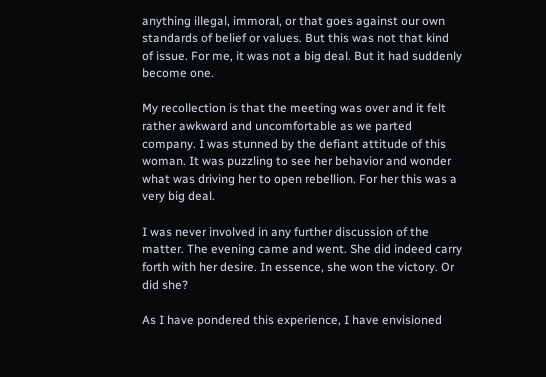anything illegal, immoral, or that goes against our own standards of belief or values. But this was not that kind of issue. For me, it was not a big deal. But it had suddenly become one.

My recollection is that the meeting was over and it felt rather awkward and uncomfortable as we parted company. I was stunned by the defiant attitude of this woman. It was puzzling to see her behavior and wonder what was driving her to open rebellion. For her this was a very big deal.

I was never involved in any further discussion of the matter. The evening came and went. She did indeed carry forth with her desire. In essence, she won the victory. Or did she?

As I have pondered this experience, I have envisioned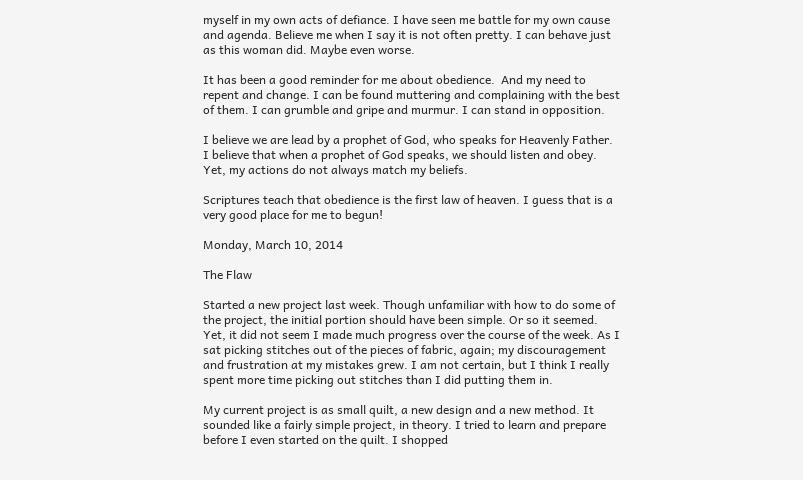myself in my own acts of defiance. I have seen me battle for my own cause and agenda. Believe me when I say it is not often pretty. I can behave just as this woman did. Maybe even worse.

It has been a good reminder for me about obedience.  And my need to repent and change. I can be found muttering and complaining with the best of them. I can grumble and gripe and murmur. I can stand in opposition.

I believe we are lead by a prophet of God, who speaks for Heavenly Father. I believe that when a prophet of God speaks, we should listen and obey. Yet, my actions do not always match my beliefs.

Scriptures teach that obedience is the first law of heaven. I guess that is a very good place for me to begun!

Monday, March 10, 2014

The Flaw

Started a new project last week. Though unfamiliar with how to do some of the project, the initial portion should have been simple. Or so it seemed. Yet, it did not seem I made much progress over the course of the week. As I sat picking stitches out of the pieces of fabric, again; my discouragement and frustration at my mistakes grew. I am not certain, but I think I really spent more time picking out stitches than I did putting them in.

My current project is as small quilt, a new design and a new method. It sounded like a fairly simple project, in theory. I tried to learn and prepare before I even started on the quilt. I shopped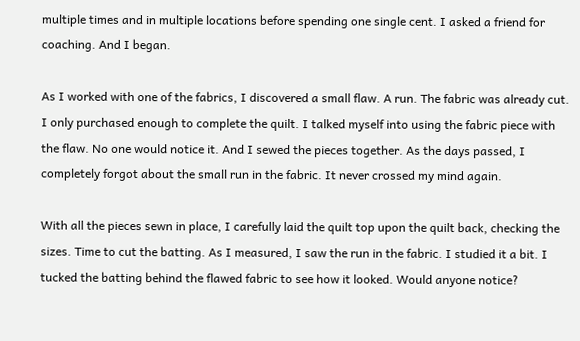multiple times and in multiple locations before spending one single cent. I asked a friend for coaching. And I began.

As I worked with one of the fabrics, I discovered a small flaw. A run. The fabric was already cut. I only purchased enough to complete the quilt. I talked myself into using the fabric piece with the flaw. No one would notice it. And I sewed the pieces together. As the days passed, I completely forgot about the small run in the fabric. It never crossed my mind again.

With all the pieces sewn in place, I carefully laid the quilt top upon the quilt back, checking the sizes. Time to cut the batting. As I measured, I saw the run in the fabric. I studied it a bit. I tucked the batting behind the flawed fabric to see how it looked. Would anyone notice?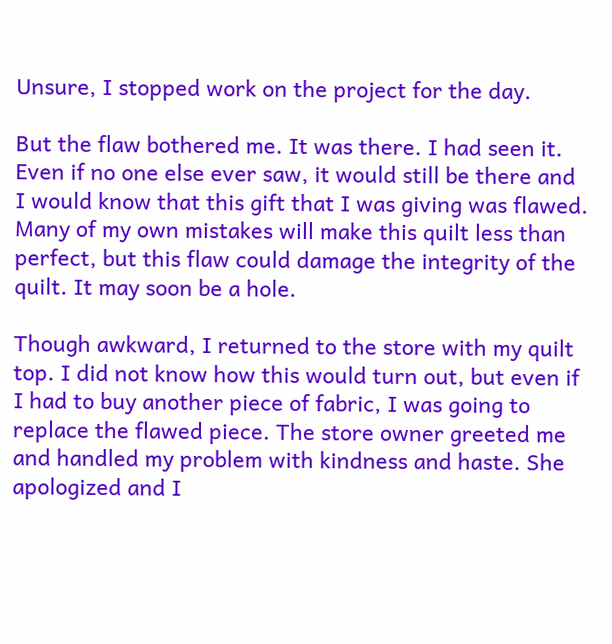Unsure, I stopped work on the project for the day.

But the flaw bothered me. It was there. I had seen it. Even if no one else ever saw, it would still be there and I would know that this gift that I was giving was flawed. Many of my own mistakes will make this quilt less than perfect, but this flaw could damage the integrity of the quilt. It may soon be a hole.

Though awkward, I returned to the store with my quilt top. I did not know how this would turn out, but even if I had to buy another piece of fabric, I was going to replace the flawed piece. The store owner greeted me and handled my problem with kindness and haste. She apologized and I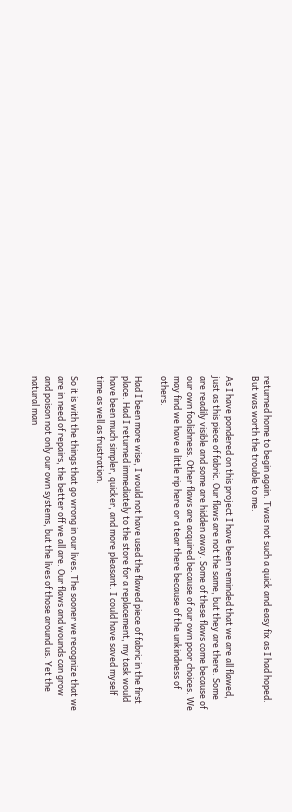returned home to begin again. Twas not such a quick and easy fix as I had hoped. But was worth the trouble to me.

As I have pondered on this project I have been reminded that we are all flawed, just as this piece of fabric. Our flaws are not the same, but they are there. Some are readily visible and some are hidden away. Some of these flaws come because of our own foolishness. Other flaws are acquired because of our own poor choices. We may find we have a little rip here or a tear there because of the unkindness of others.

Had I been more wise, I would not have used the flawed piece of fabric in the first place. Had I returned immediately to the store for a replacement, my task would have been much simpler, quicker, and more pleasant. I could have saved myself time as well as frustration.

So it is with the things that go wrong in our lives. The sooner we recognize that we are in need of repairs, the better off we all are. Our flaws and wounds can grow and poison not only our own systems, but the lives of those around us. Yet the natural man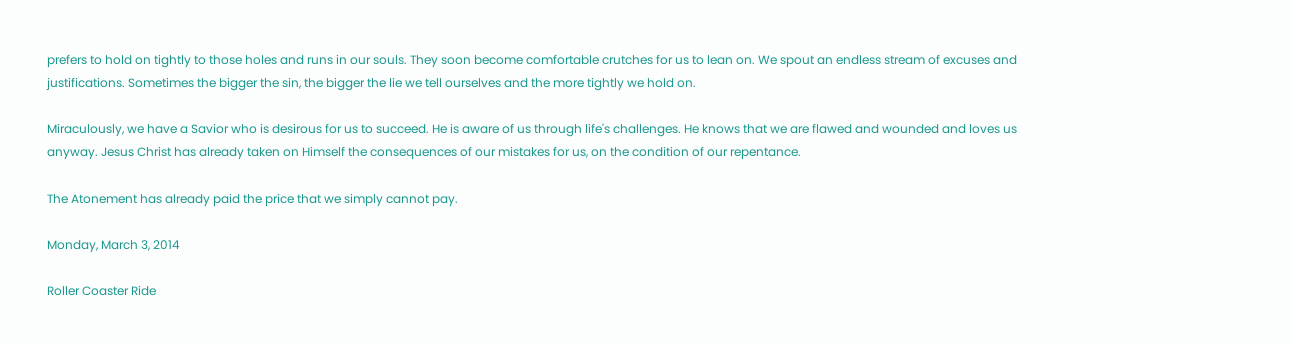prefers to hold on tightly to those holes and runs in our souls. They soon become comfortable crutches for us to lean on. We spout an endless stream of excuses and justifications. Sometimes the bigger the sin, the bigger the lie we tell ourselves and the more tightly we hold on.

Miraculously, we have a Savior who is desirous for us to succeed. He is aware of us through life's challenges. He knows that we are flawed and wounded and loves us anyway. Jesus Christ has already taken on Himself the consequences of our mistakes for us, on the condition of our repentance.

The Atonement has already paid the price that we simply cannot pay.

Monday, March 3, 2014

Roller Coaster Ride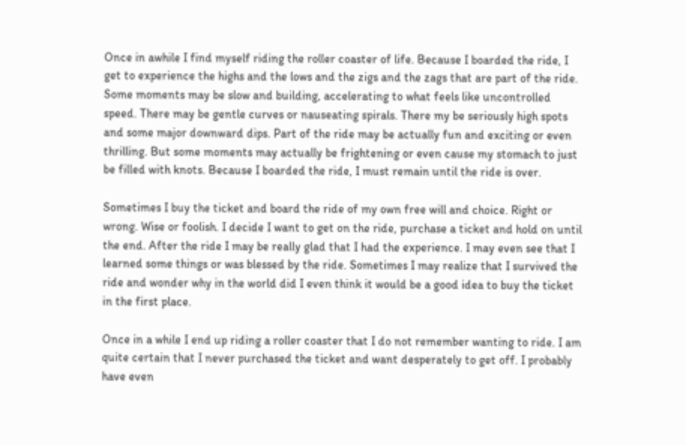Once in awhile I find myself riding the roller coaster of life. Because I boarded the ride, I get to experience the highs and the lows and the zigs and the zags that are part of the ride. Some moments may be slow and building, accelerating to what feels like uncontrolled speed. There may be gentle curves or nauseating spirals. There my be seriously high spots and some major downward dips. Part of the ride may be actually fun and exciting or even thrilling. But some moments may actually be frightening or even cause my stomach to just be filled with knots. Because I boarded the ride, I must remain until the ride is over.

Sometimes I buy the ticket and board the ride of my own free will and choice. Right or wrong. Wise or foolish. I decide I want to get on the ride, purchase a ticket and hold on until the end. After the ride I may be really glad that I had the experience. I may even see that I learned some things or was blessed by the ride. Sometimes I may realize that I survived the ride and wonder why in the world did I even think it would be a good idea to buy the ticket in the first place.

Once in a while I end up riding a roller coaster that I do not remember wanting to ride. I am quite certain that I never purchased the ticket and want desperately to get off. I probably have even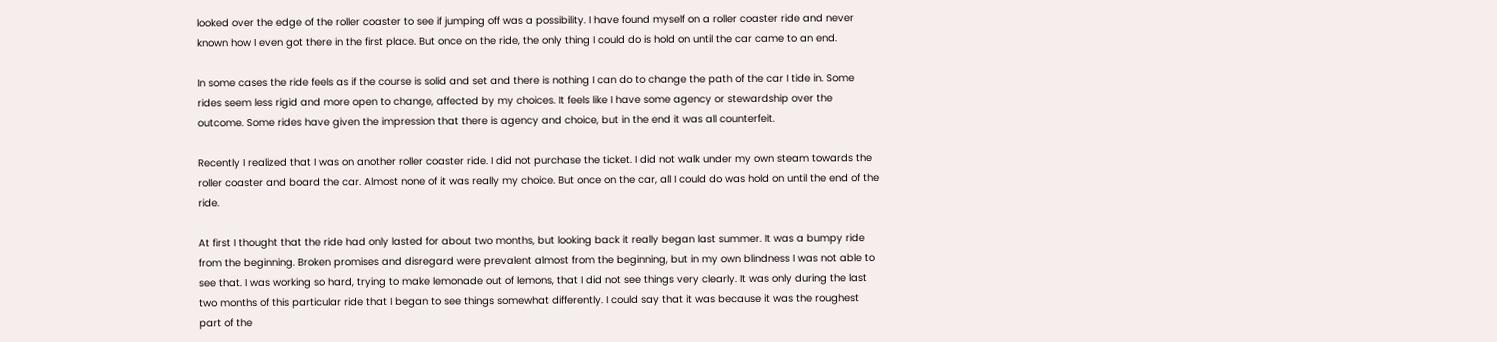looked over the edge of the roller coaster to see if jumping off was a possibility. I have found myself on a roller coaster ride and never known how I even got there in the first place. But once on the ride, the only thing I could do is hold on until the car came to an end.

In some cases the ride feels as if the course is solid and set and there is nothing I can do to change the path of the car I tide in. Some rides seem less rigid and more open to change, affected by my choices. It feels like I have some agency or stewardship over the outcome. Some rides have given the impression that there is agency and choice, but in the end it was all counterfeit.

Recently I realized that I was on another roller coaster ride. I did not purchase the ticket. I did not walk under my own steam towards the roller coaster and board the car. Almost none of it was really my choice. But once on the car, all I could do was hold on until the end of the ride.

At first I thought that the ride had only lasted for about two months, but looking back it really began last summer. It was a bumpy ride from the beginning. Broken promises and disregard were prevalent almost from the beginning, but in my own blindness I was not able to see that. I was working so hard, trying to make lemonade out of lemons, that I did not see things very clearly. It was only during the last two months of this particular ride that I began to see things somewhat differently. I could say that it was because it was the roughest part of the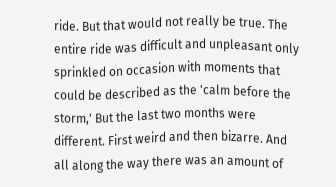ride. But that would not really be true. The entire ride was difficult and unpleasant only sprinkled on occasion with moments that could be described as the 'calm before the storm,' But the last two months were different. First weird and then bizarre. And all along the way there was an amount of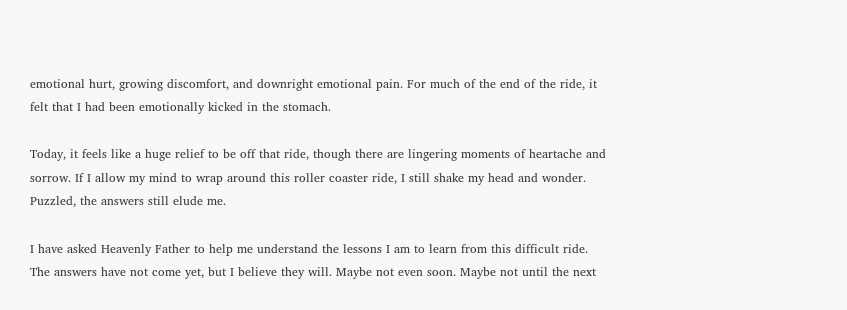emotional hurt, growing discomfort, and downright emotional pain. For much of the end of the ride, it felt that I had been emotionally kicked in the stomach.

Today, it feels like a huge relief to be off that ride, though there are lingering moments of heartache and sorrow. If I allow my mind to wrap around this roller coaster ride, I still shake my head and wonder. Puzzled, the answers still elude me.

I have asked Heavenly Father to help me understand the lessons I am to learn from this difficult ride. The answers have not come yet, but I believe they will. Maybe not even soon. Maybe not until the next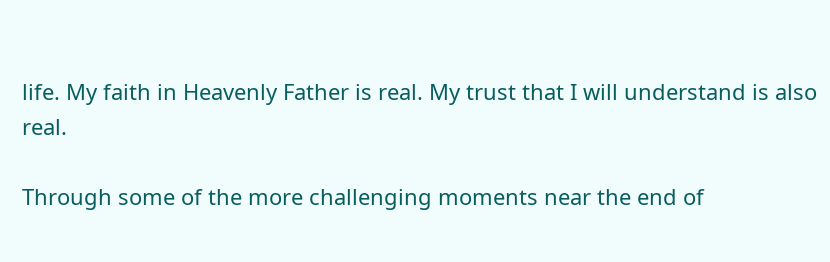life. My faith in Heavenly Father is real. My trust that I will understand is also real.

Through some of the more challenging moments near the end of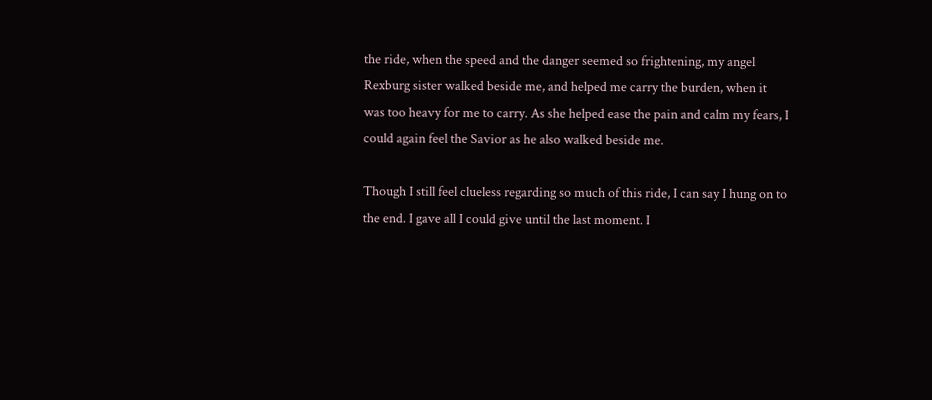the ride, when the speed and the danger seemed so frightening, my angel Rexburg sister walked beside me, and helped me carry the burden, when it was too heavy for me to carry. As she helped ease the pain and calm my fears, I could again feel the Savior as he also walked beside me.

Though I still feel clueless regarding so much of this ride, I can say I hung on to the end. I gave all I could give until the last moment. I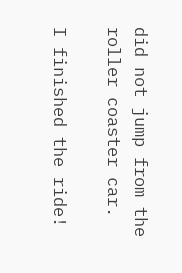did not jump from the roller coaster car.

I finished the ride!